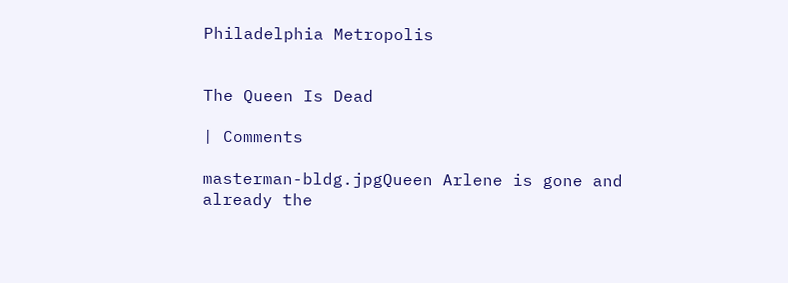Philadelphia Metropolis


The Queen Is Dead

| Comments

masterman-bldg.jpgQueen Arlene is gone and already the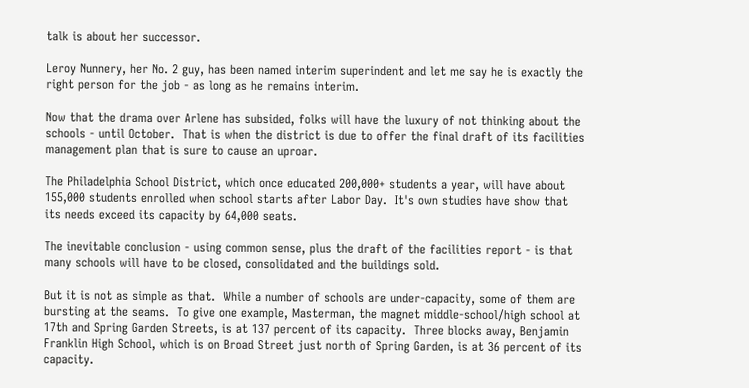talk is about her successor.

Leroy Nunnery, her No. 2 guy, has been named interim superindent and let me say he is exactly the right person for the job - as long as he remains interim.

Now that the drama over Arlene has subsided, folks will have the luxury of not thinking about the schools - until October.  That is when the district is due to offer the final draft of its facilities management plan that is sure to cause an uproar.

The Philadelphia School District, which once educated 200,000+ students a year, will have about 155,000 students enrolled when school starts after Labor Day.  It's own studies have show that its needs exceed its capacity by 64,000 seats.

The inevitable conclusion - using common sense, plus the draft of the facilities report - is that many schools will have to be closed, consolidated and the buildings sold.

But it is not as simple as that.  While a number of schools are under-capacity, some of them are bursting at the seams.  To give one example, Masterman, the magnet middle-school/high school at 17th and Spring Garden Streets, is at 137 percent of its capacity.  Three blocks away, Benjamin Franklin High School, which is on Broad Street just north of Spring Garden, is at 36 percent of its capacity.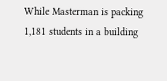While Masterman is packing 1,181 students in a building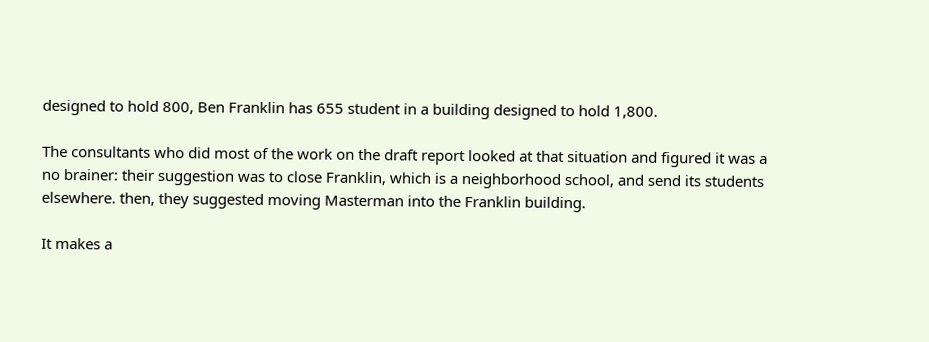designed to hold 800, Ben Franklin has 655 student in a building designed to hold 1,800.

The consultants who did most of the work on the draft report looked at that situation and figured it was a no brainer: their suggestion was to close Franklin, which is a neighborhood school, and send its students elsewhere. then, they suggested moving Masterman into the Franklin building.

It makes a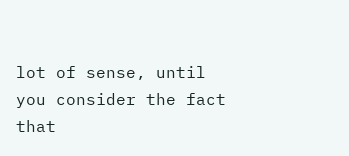lot of sense, until you consider the fact that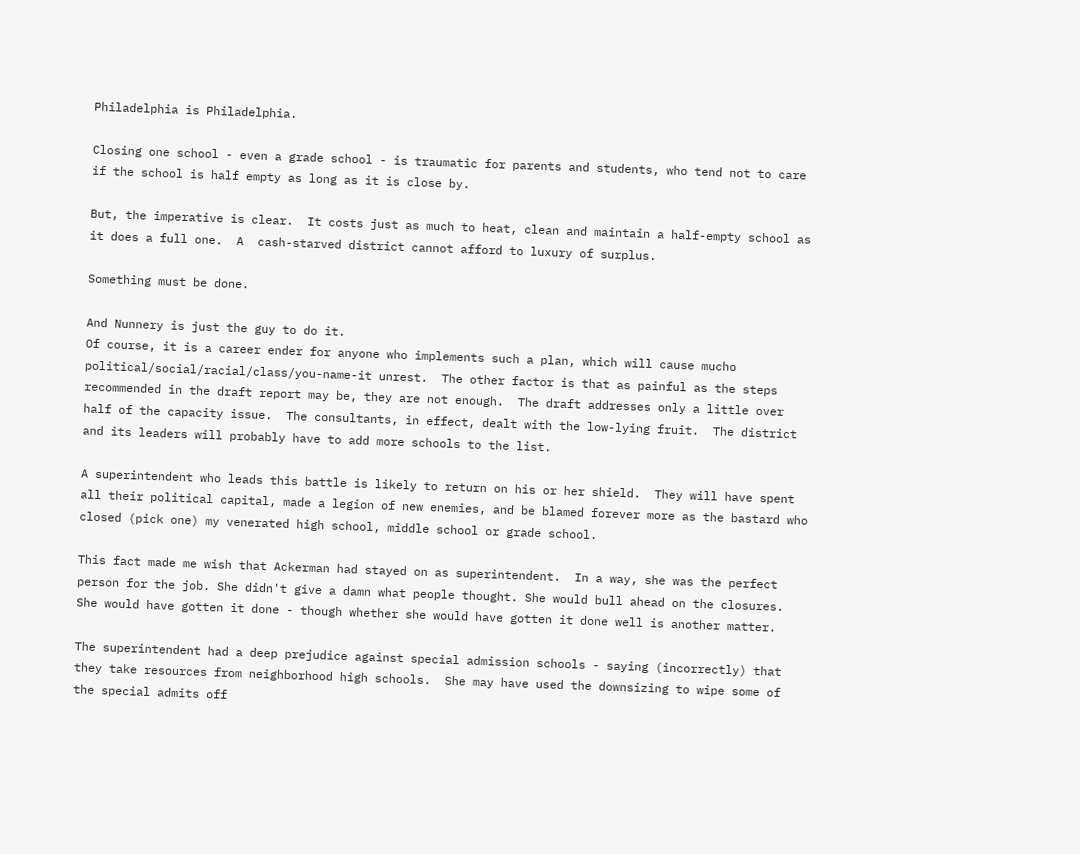Philadelphia is Philadelphia.

Closing one school - even a grade school - is traumatic for parents and students, who tend not to care if the school is half empty as long as it is close by.

But, the imperative is clear.  It costs just as much to heat, clean and maintain a half-empty school as it does a full one.  A  cash-starved district cannot afford to luxury of surplus.

Something must be done.

And Nunnery is just the guy to do it.
Of course, it is a career ender for anyone who implements such a plan, which will cause mucho political/social/racial/class/you-name-it unrest.  The other factor is that as painful as the steps recommended in the draft report may be, they are not enough.  The draft addresses only a little over half of the capacity issue.  The consultants, in effect, dealt with the low-lying fruit.  The district and its leaders will probably have to add more schools to the list.

A superintendent who leads this battle is likely to return on his or her shield.  They will have spent all their political capital, made a legion of new enemies, and be blamed forever more as the bastard who closed (pick one) my venerated high school, middle school or grade school.

This fact made me wish that Ackerman had stayed on as superintendent.  In a way, she was the perfect person for the job. She didn't give a damn what people thought. She would bull ahead on the closures. She would have gotten it done - though whether she would have gotten it done well is another matter.

The superintendent had a deep prejudice against special admission schools - saying (incorrectly) that they take resources from neighborhood high schools.  She may have used the downsizing to wipe some of the special admits off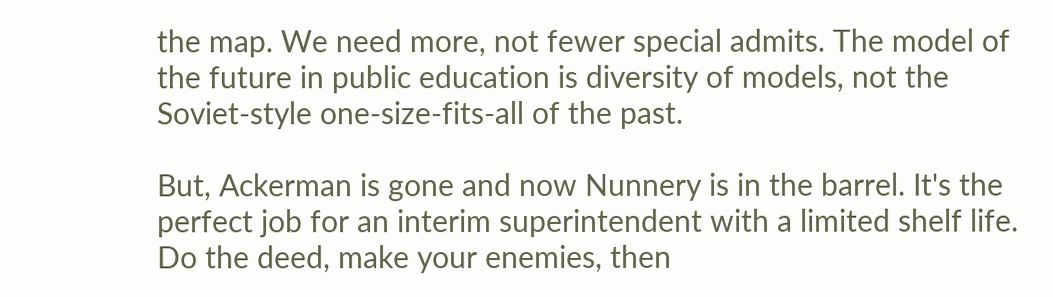the map. We need more, not fewer special admits. The model of the future in public education is diversity of models, not the Soviet-style one-size-fits-all of the past.

But, Ackerman is gone and now Nunnery is in the barrel. It's the perfect job for an interim superintendent with a limited shelf life.  Do the deed, make your enemies, then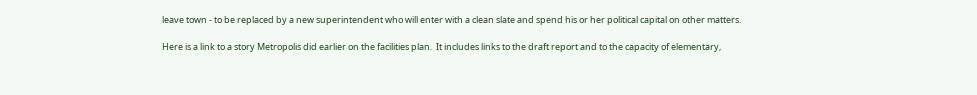leave town - to be replaced by a new superintendent who will enter with a clean slate and spend his or her political capital on other matters.

Here is a link to a story Metropolis did earlier on the facilities plan.  It includes links to the draft report and to the capacity of elementary,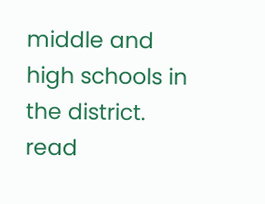middle and high schools in the district. read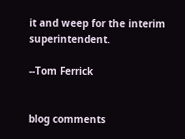it and weep for the interim superintendent.

--Tom Ferrick


blog comments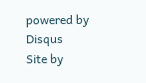powered by Disqus
Site by